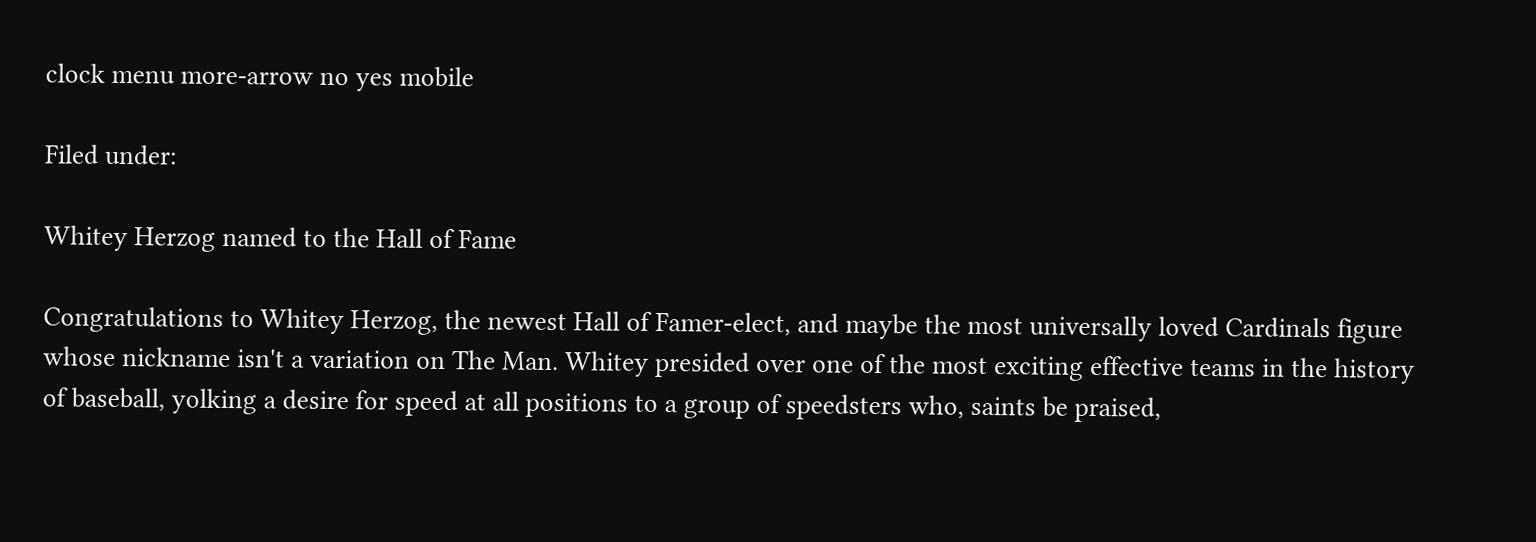clock menu more-arrow no yes mobile

Filed under:

Whitey Herzog named to the Hall of Fame

Congratulations to Whitey Herzog, the newest Hall of Famer-elect, and maybe the most universally loved Cardinals figure whose nickname isn't a variation on The Man. Whitey presided over one of the most exciting effective teams in the history of baseball, yolking a desire for speed at all positions to a group of speedsters who, saints be praised,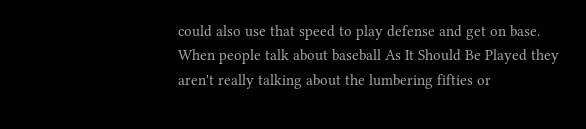could also use that speed to play defense and get on base. When people talk about baseball As It Should Be Played they aren't really talking about the lumbering fifties or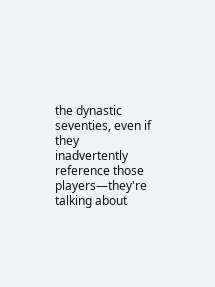the dynastic seventies, even if they inadvertently reference those players—they're talking about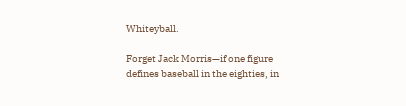Whiteyball.

Forget Jack Morris—if one figure defines baseball in the eighties, in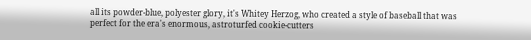all its powder-blue, polyester glory, it's Whitey Herzog, who created a style of baseball that was perfect for the era's enormous, astroturfed cookie-cutters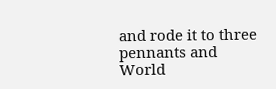and rode it to three pennants and World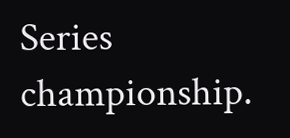Series championship.